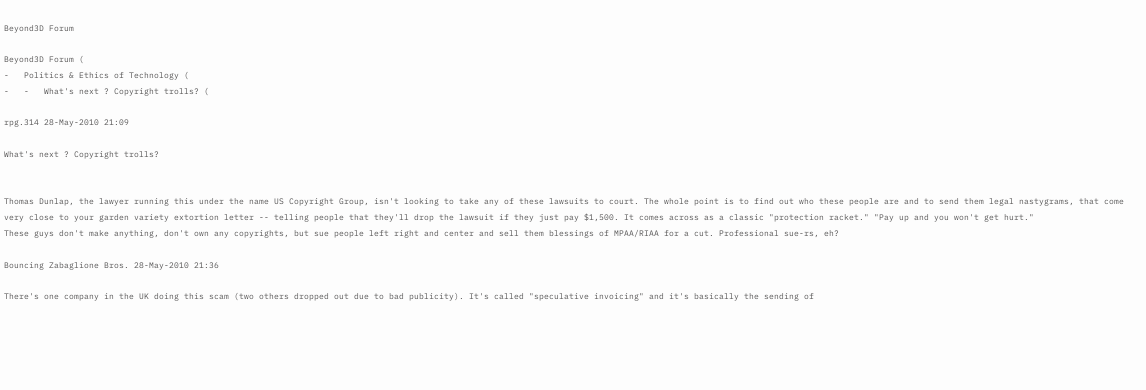Beyond3D Forum

Beyond3D Forum (
-   Politics & Ethics of Technology (
-   -   What's next ? Copyright trolls? (

rpg.314 28-May-2010 21:09

What's next ? Copyright trolls?


Thomas Dunlap, the lawyer running this under the name US Copyright Group, isn't looking to take any of these lawsuits to court. The whole point is to find out who these people are and to send them legal nastygrams, that come very close to your garden variety extortion letter -- telling people that they'll drop the lawsuit if they just pay $1,500. It comes across as a classic "protection racket." "Pay up and you won't get hurt."
These guys don't make anything, don't own any copyrights, but sue people left right and center and sell them blessings of MPAA/RIAA for a cut. Professional sue-rs, eh?

Bouncing Zabaglione Bros. 28-May-2010 21:36

There's one company in the UK doing this scam (two others dropped out due to bad publicity). It's called "speculative invoicing" and it's basically the sending of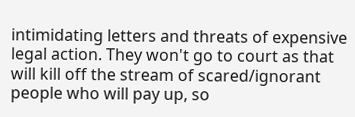intimidating letters and threats of expensive legal action. They won't go to court as that will kill off the stream of scared/ignorant people who will pay up, so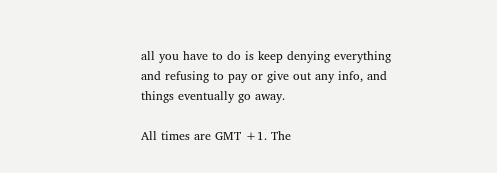all you have to do is keep denying everything and refusing to pay or give out any info, and things eventually go away.

All times are GMT +1. The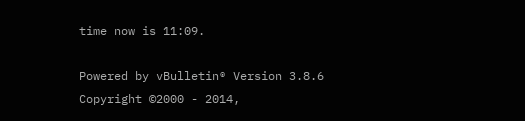time now is 11:09.

Powered by vBulletin® Version 3.8.6
Copyright ©2000 - 2014,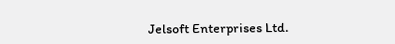Jelsoft Enterprises Ltd.